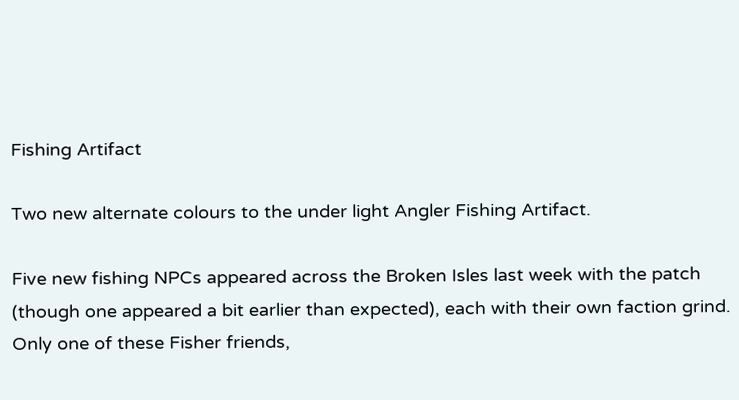Fishing Artifact

Two new alternate colours to the under light Angler Fishing Artifact.

Five new fishing NPCs appeared across the Broken Isles last week with the patch (though one appeared a bit earlier than expected), each with their own faction grind. Only one of these Fisher friends,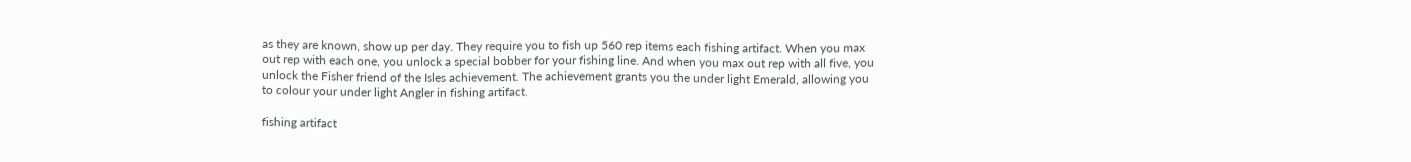as they are known, show up per day. They require you to fish up 560 rep items each fishing artifact. When you max out rep with each one, you unlock a special bobber for your fishing line. And when you max out rep with all five, you unlock the Fisher friend of the Isles achievement. The achievement grants you the under light Emerald, allowing you to colour your under light Angler in fishing artifact.

fishing artifact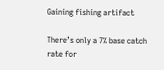Gaining fishing artifact

There’s only a 7% base catch rate for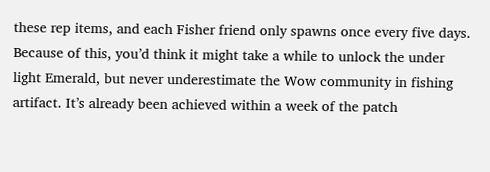these rep items, and each Fisher friend only spawns once every five days. Because of this, you’d think it might take a while to unlock the under light Emerald, but never underestimate the Wow community in fishing artifact. It’s already been achieved within a week of the patch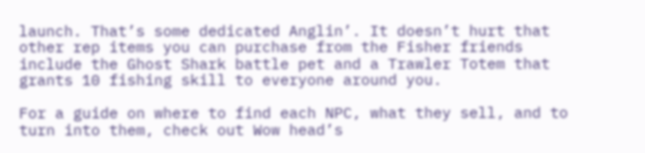launch. That’s some dedicated Anglin’. It doesn’t hurt that other rep items you can purchase from the Fisher friends include the Ghost Shark battle pet and a Trawler Totem that grants 10 fishing skill to everyone around you.

For a guide on where to find each NPC, what they sell, and to turn into them, check out Wow head’s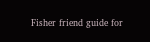Fisher friend guide for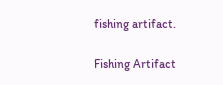fishing artifact.

Fishing Artifact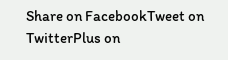Share on FacebookTweet on TwitterPlus on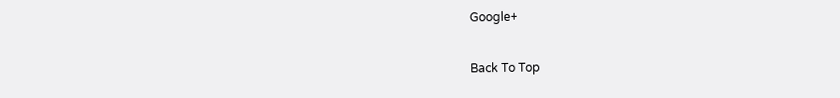Google+

Back To Top